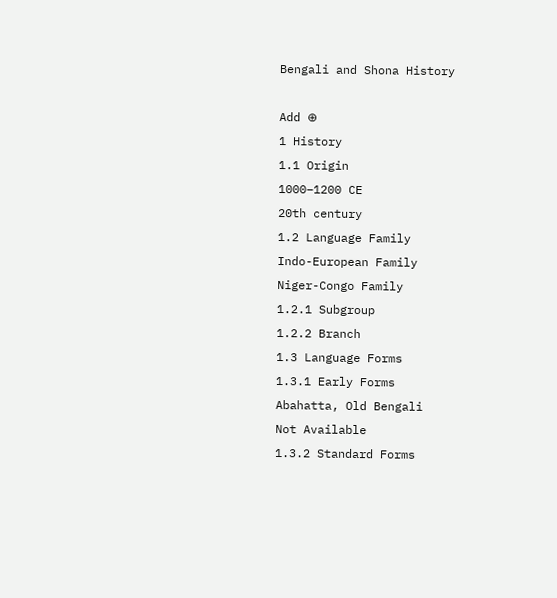Bengali and Shona History

Add ⊕
1 History
1.1 Origin
1000–1200 CE
20th century
1.2 Language Family
Indo-European Family
Niger-Congo Family
1.2.1 Subgroup
1.2.2 Branch
1.3 Language Forms
1.3.1 Early Forms
Abahatta, Old Bengali
Not Available
1.3.2 Standard Forms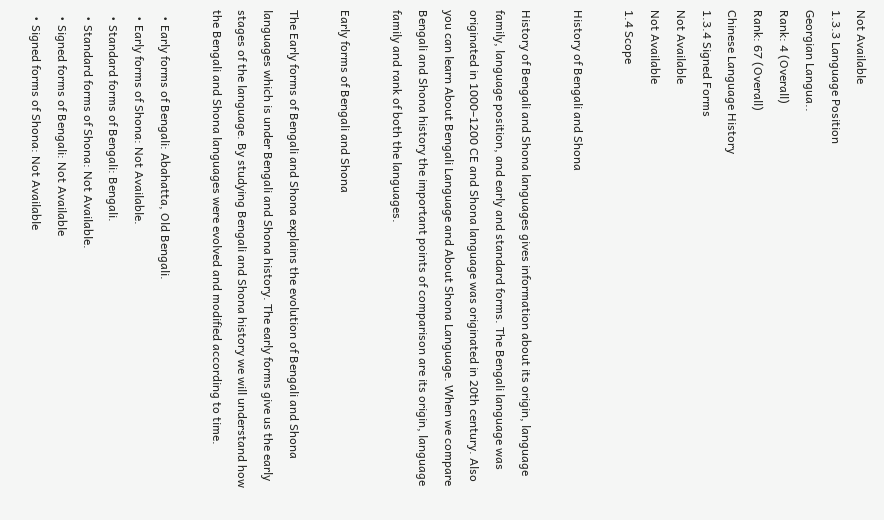Not Available
1.3.3 Language Position
Georgian Langua..
Rank: 4 (Overall)
Rank: 67 (Overall)
Chinese Language History
1.3.4 Signed Forms
Not Available
Not Available
1.4 Scope

History of Bengali and Shona

History of Bengali and Shona languages gives information about its origin, language family, language position, and early and standard forms. The Bengali language was originated in 1000–1200 CE and Shona language was originated in 20th century. Also you can learn About Bengali Language and About Shona Language. When we compare Bengali and Shona history the important points of comparison are its origin, language family and rank of both the languages.

Early forms of Bengali and Shona

The Early forms of Bengali and Shona explains the evolution of Bengali and Shona languages which is under Bengali and Shona history. The early forms give us the early stages of the language. By studying Bengali and Shona history we will understand how the Bengali and Shona languages were evolved and modified according to time.

  • Early forms of Bengali: Abahatta, Old Bengali.
  • Early forms of Shona: Not Available.
  • Standard forms of Bengali: Bengali.
  • Standard forms of Shona: Not Available.
  • Signed forms of Bengali: Not Available
  • Signed forms of Shona: Not Available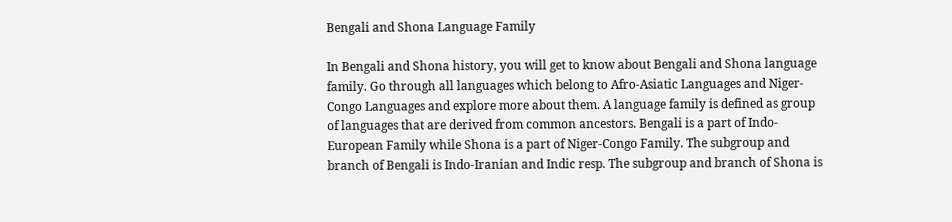Bengali and Shona Language Family

In Bengali and Shona history, you will get to know about Bengali and Shona language family. Go through all languages which belong to Afro-Asiatic Languages and Niger-Congo Languages and explore more about them. A language family is defined as group of languages that are derived from common ancestors. Bengali is a part of Indo-European Family while Shona is a part of Niger-Congo Family. The subgroup and branch of Bengali is Indo-Iranian and Indic resp. The subgroup and branch of Shona is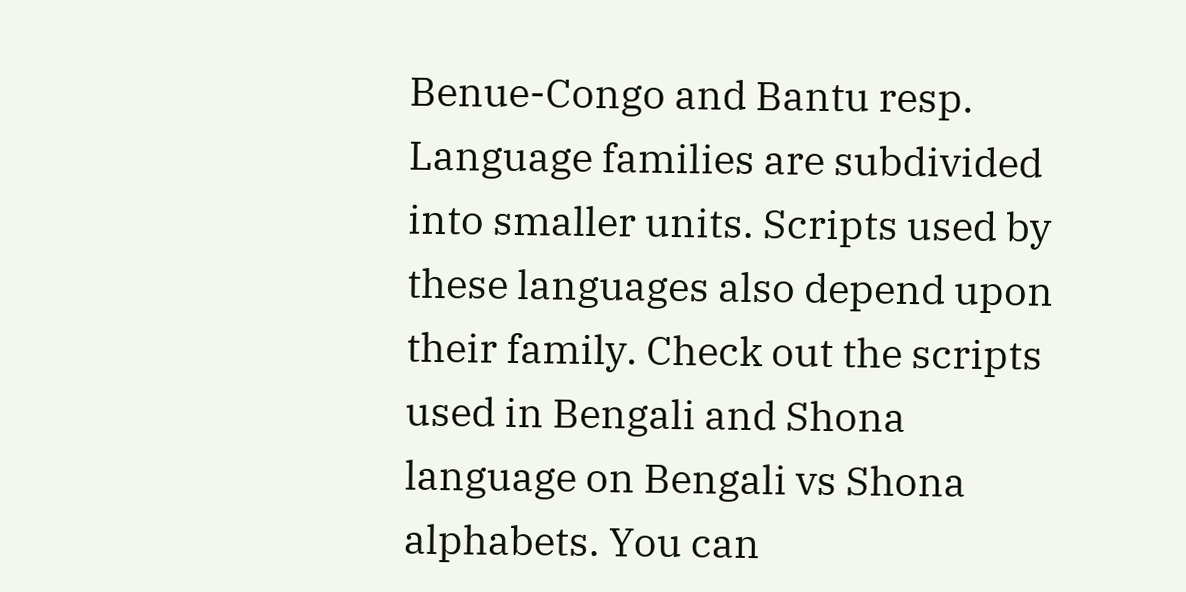Benue-Congo and Bantu resp. Language families are subdivided into smaller units. Scripts used by these languages also depend upon their family. Check out the scripts used in Bengali and Shona language on Bengali vs Shona alphabets. You can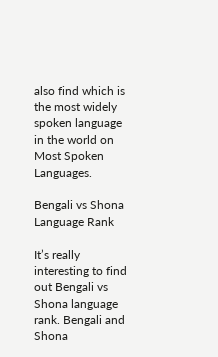also find which is the most widely spoken language in the world on Most Spoken Languages.

Bengali vs Shona Language Rank

It’s really interesting to find out Bengali vs Shona language rank. Bengali and Shona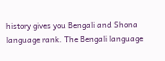history gives you Bengali and Shona language rank. The Bengali language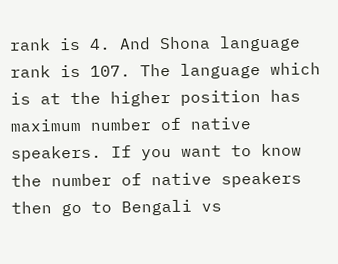rank is 4. And Shona language rank is 107. The language which is at the higher position has maximum number of native speakers. If you want to know the number of native speakers then go to Bengali vs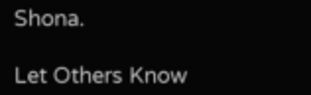Shona.

Let Others Know